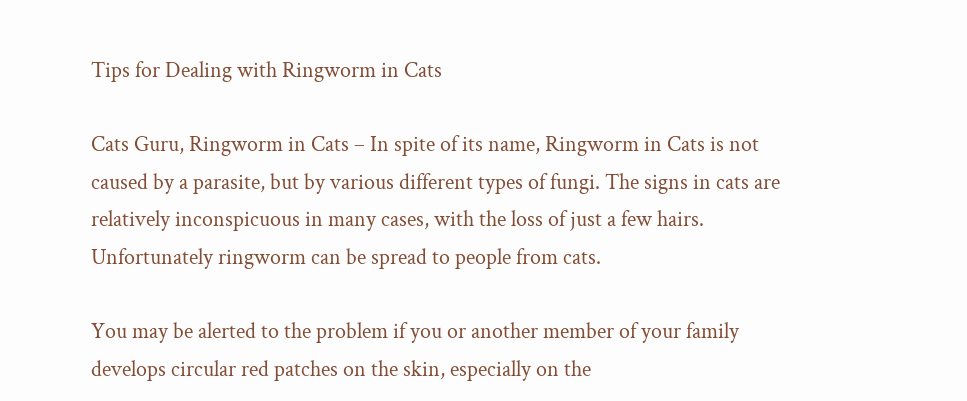Tips for Dealing with Ringworm in Cats

Cats Guru, Ringworm in Cats – In spite of its name, Ringworm in Cats is not caused by a parasite, but by various different types of fungi. The signs in cats are relatively inconspicuous in many cases, with the loss of just a few hairs. Unfortunately ringworm can be spread to people from cats.

You may be alerted to the problem if you or another member of your family develops circular red patches on the skin, especially on the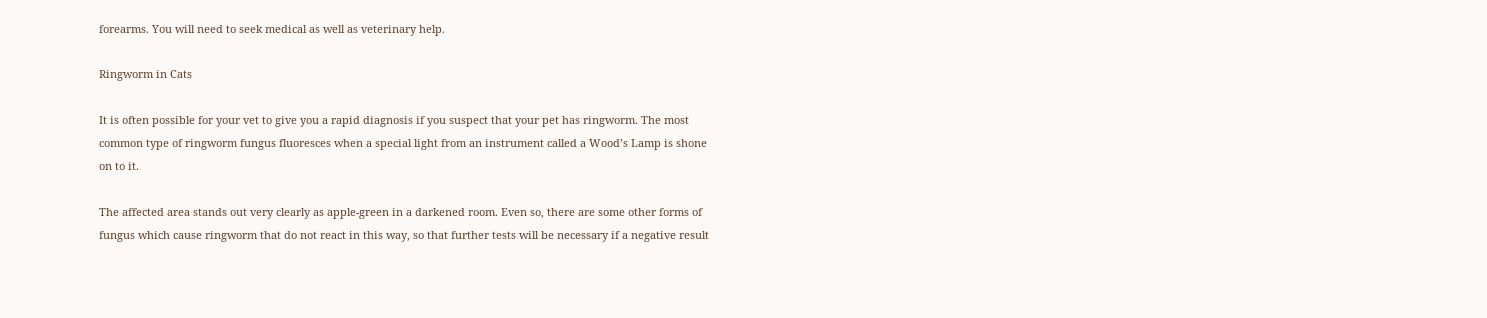forearms. You will need to seek medical as well as veterinary help.

Ringworm in Cats

It is often possible for your vet to give you a rapid diagnosis if you suspect that your pet has ringworm. The most common type of ringworm fungus fluoresces when a special light from an instrument called a Wood’s Lamp is shone on to it.

The affected area stands out very clearly as apple-green in a darkened room. Even so, there are some other forms of fungus which cause ringworm that do not react in this way, so that further tests will be necessary if a negative result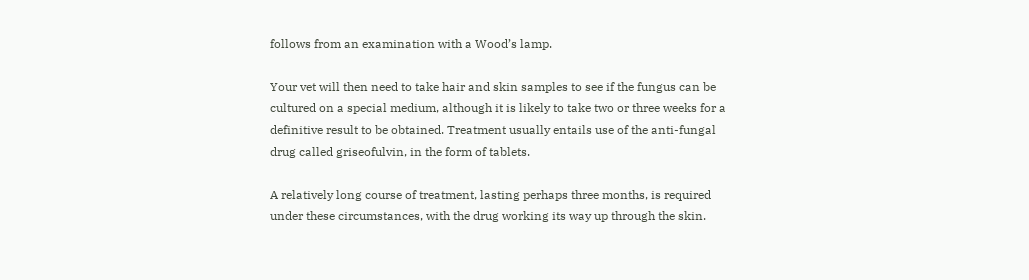follows from an examination with a Wood’s lamp.

Your vet will then need to take hair and skin samples to see if the fungus can be cultured on a special medium, although it is likely to take two or three weeks for a definitive result to be obtained. Treatment usually entails use of the anti-fungal drug called griseofulvin, in the form of tablets.

A relatively long course of treatment, lasting perhaps three months, is required under these circumstances, with the drug working its way up through the skin.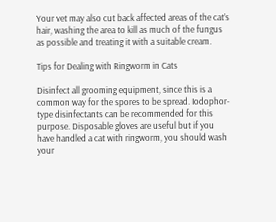Your vet may also cut back affected areas of the cat’s hair, washing the area to kill as much of the fungus as possible and treating it with a suitable cream.

Tips for Dealing with Ringworm in Cats

Disinfect all grooming equipment, since this is a common way for the spores to be spread. Iodophor-type disinfectants can be recommended for this purpose. Disposable gloves are useful but if you have handled a cat with ringworm, you should wash your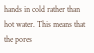hands in cold rather than hot water. This means that the pores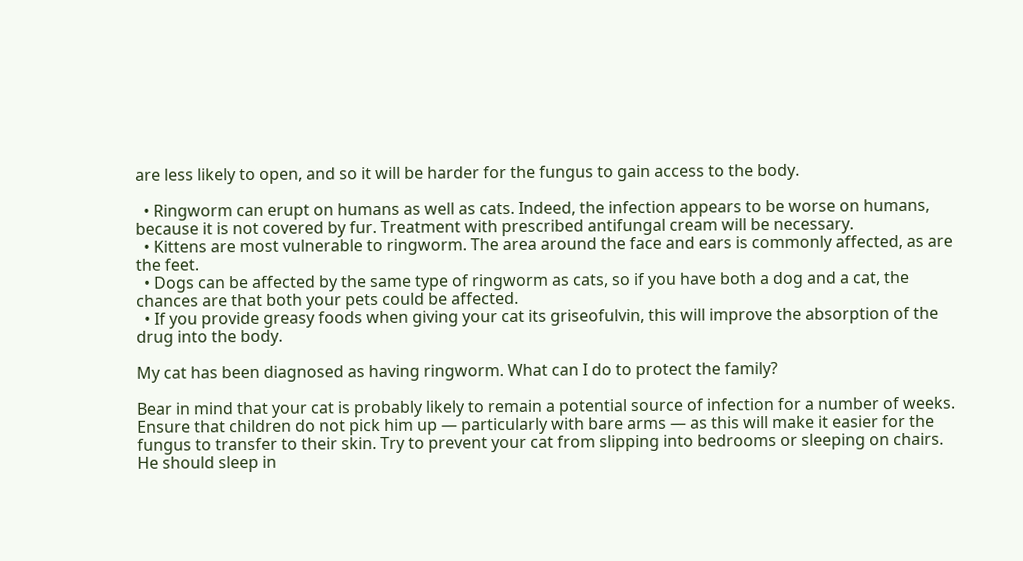are less likely to open, and so it will be harder for the fungus to gain access to the body.

  • Ringworm can erupt on humans as well as cats. Indeed, the infection appears to be worse on humans, because it is not covered by fur. Treatment with prescribed antifungal cream will be necessary.
  • Kittens are most vulnerable to ringworm. The area around the face and ears is commonly affected, as are the feet.
  • Dogs can be affected by the same type of ringworm as cats, so if you have both a dog and a cat, the chances are that both your pets could be affected.
  • If you provide greasy foods when giving your cat its griseofulvin, this will improve the absorption of the drug into the body.

My cat has been diagnosed as having ringworm. What can I do to protect the family?

Bear in mind that your cat is probably likely to remain a potential source of infection for a number of weeks. Ensure that children do not pick him up — particularly with bare arms — as this will make it easier for the fungus to transfer to their skin. Try to prevent your cat from slipping into bedrooms or sleeping on chairs. He should sleep in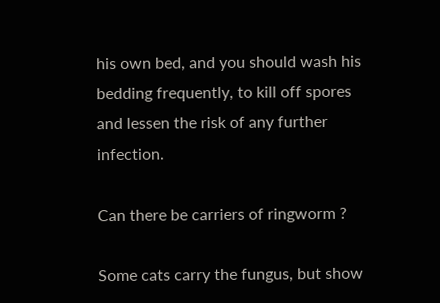his own bed, and you should wash his bedding frequently, to kill off spores and lessen the risk of any further infection.

Can there be carriers of ringworm ?

Some cats carry the fungus, but show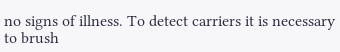no signs of illness. To detect carriers it is necessary to brush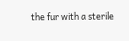the fur with a sterile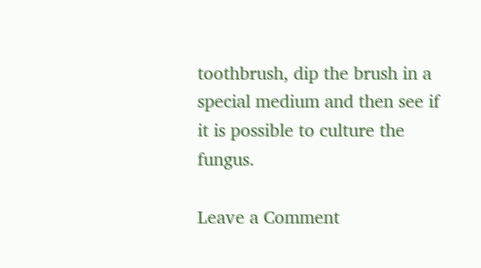toothbrush, dip the brush in a special medium and then see if it is possible to culture the fungus.

Leave a Comment